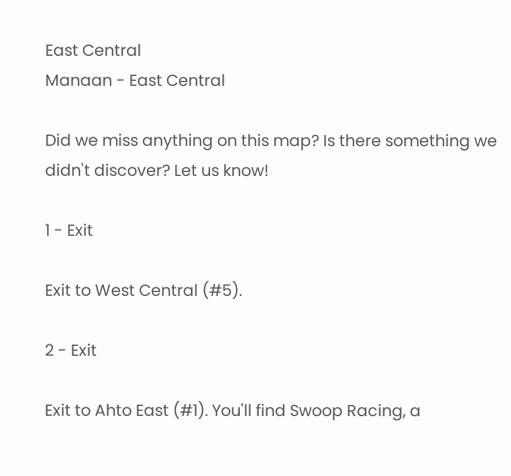East Central
Manaan - East Central

Did we miss anything on this map? Is there something we didn't discover? Let us know!

1 - Exit

Exit to West Central (#5).

2 - Exit

Exit to Ahto East (#1). You'll find Swoop Racing, a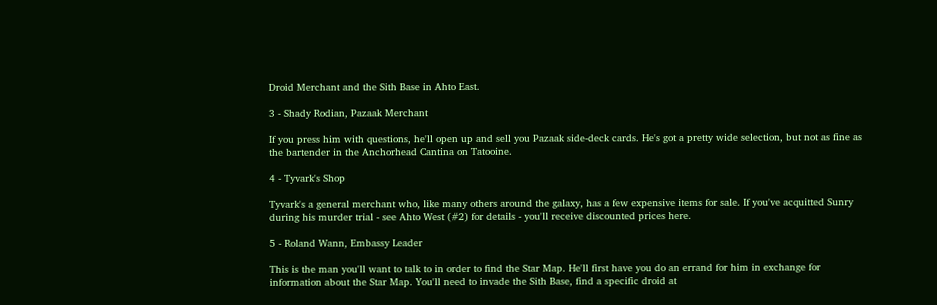Droid Merchant and the Sith Base in Ahto East.

3 - Shady Rodian, Pazaak Merchant

If you press him with questions, he'll open up and sell you Pazaak side-deck cards. He's got a pretty wide selection, but not as fine as the bartender in the Anchorhead Cantina on Tatooine.

4 - Tyvark's Shop

Tyvark's a general merchant who, like many others around the galaxy, has a few expensive items for sale. If you've acquitted Sunry during his murder trial - see Ahto West (#2) for details - you'll receive discounted prices here.

5 - Roland Wann, Embassy Leader

This is the man you'll want to talk to in order to find the Star Map. He'll first have you do an errand for him in exchange for information about the Star Map. You'll need to invade the Sith Base, find a specific droid at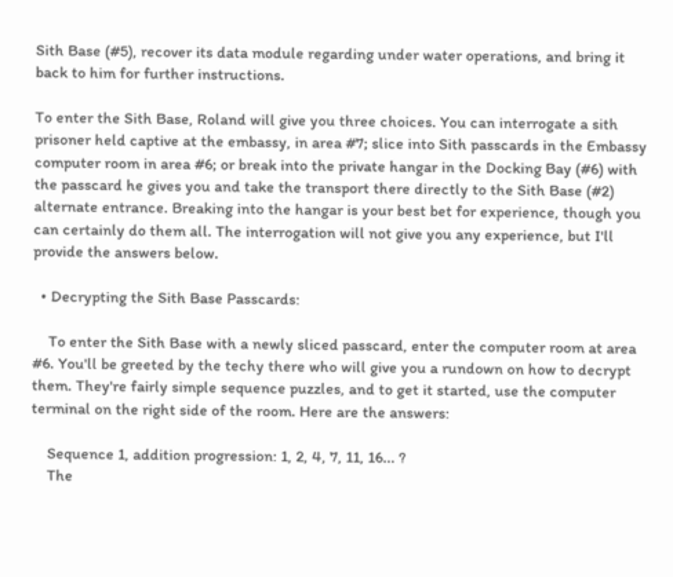Sith Base (#5), recover its data module regarding under water operations, and bring it back to him for further instructions.

To enter the Sith Base, Roland will give you three choices. You can interrogate a sith prisoner held captive at the embassy, in area #7; slice into Sith passcards in the Embassy computer room in area #6; or break into the private hangar in the Docking Bay (#6) with the passcard he gives you and take the transport there directly to the Sith Base (#2) alternate entrance. Breaking into the hangar is your best bet for experience, though you can certainly do them all. The interrogation will not give you any experience, but I'll provide the answers below.

  • Decrypting the Sith Base Passcards:

    To enter the Sith Base with a newly sliced passcard, enter the computer room at area #6. You'll be greeted by the techy there who will give you a rundown on how to decrypt them. They're fairly simple sequence puzzles, and to get it started, use the computer terminal on the right side of the room. Here are the answers:

    Sequence 1, addition progression: 1, 2, 4, 7, 11, 16... ?
    The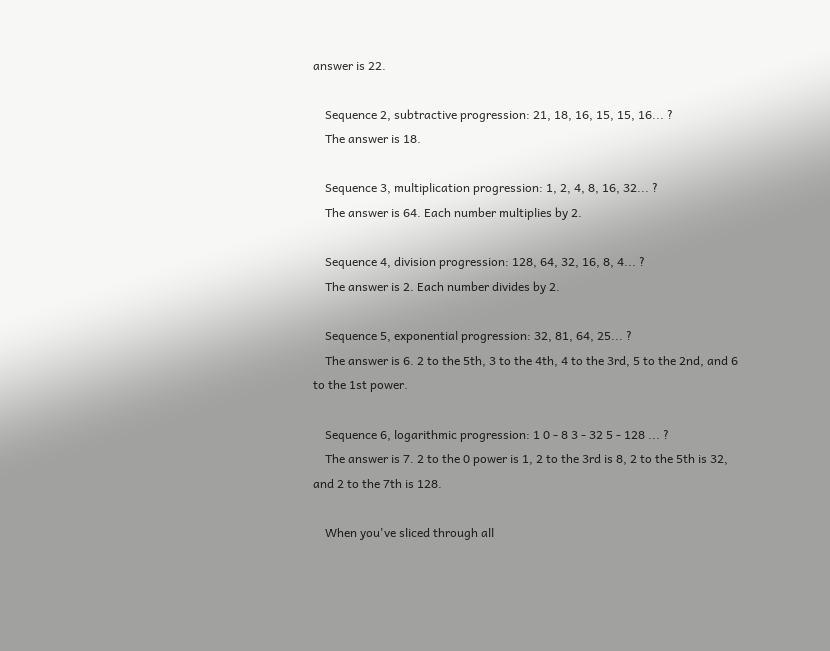answer is 22.

    Sequence 2, subtractive progression: 21, 18, 16, 15, 15, 16... ?
    The answer is 18.

    Sequence 3, multiplication progression: 1, 2, 4, 8, 16, 32... ?
    The answer is 64. Each number multiplies by 2.

    Sequence 4, division progression: 128, 64, 32, 16, 8, 4... ?
    The answer is 2. Each number divides by 2.

    Sequence 5, exponential progression: 32, 81, 64, 25... ?
    The answer is 6. 2 to the 5th, 3 to the 4th, 4 to the 3rd, 5 to the 2nd, and 6 to the 1st power.

    Sequence 6, logarithmic progression: 1 0 - 8 3 - 32 5 - 128 ... ?
    The answer is 7. 2 to the 0 power is 1, 2 to the 3rd is 8, 2 to the 5th is 32, and 2 to the 7th is 128.

    When you've sliced through all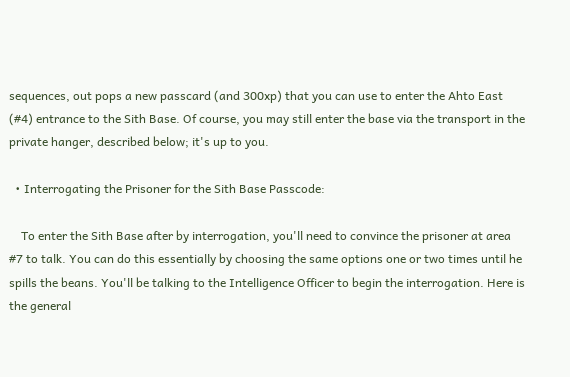sequences, out pops a new passcard (and 300xp) that you can use to enter the Ahto East (#4) entrance to the Sith Base. Of course, you may still enter the base via the transport in the private hanger, described below; it's up to you.

  • Interrogating the Prisoner for the Sith Base Passcode:

    To enter the Sith Base after by interrogation, you'll need to convince the prisoner at area #7 to talk. You can do this essentially by choosing the same options one or two times until he spills the beans. You'll be talking to the Intelligence Officer to begin the interrogation. Here is the general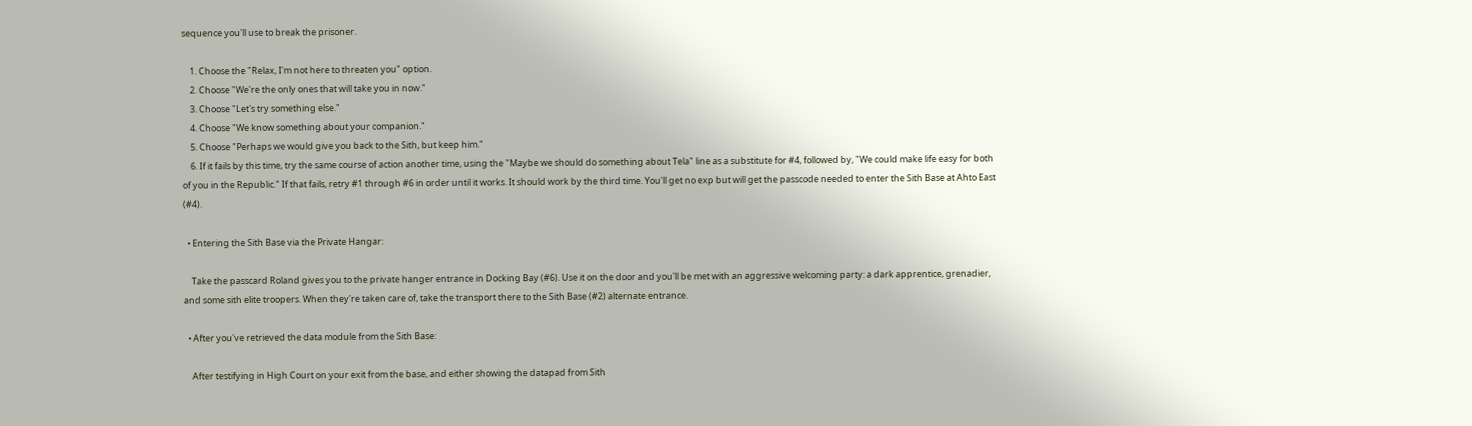sequence you'll use to break the prisoner.

    1. Choose the "Relax, I'm not here to threaten you" option.
    2. Choose "We're the only ones that will take you in now."
    3. Choose "Let's try something else."
    4. Choose "We know something about your companion."
    5. Choose "Perhaps we would give you back to the Sith, but keep him."
    6. If it fails by this time, try the same course of action another time, using the "Maybe we should do something about Tela" line as a substitute for #4, followed by, "We could make life easy for both of you in the Republic." If that fails, retry #1 through #6 in order until it works. It should work by the third time. You'll get no exp but will get the passcode needed to enter the Sith Base at Ahto East (#4).

  • Entering the Sith Base via the Private Hangar:

    Take the passcard Roland gives you to the private hanger entrance in Docking Bay (#6). Use it on the door and you'll be met with an aggressive welcoming party: a dark apprentice, grenadier, and some sith elite troopers. When they're taken care of, take the transport there to the Sith Base (#2) alternate entrance.

  • After you've retrieved the data module from the Sith Base:

    After testifying in High Court on your exit from the base, and either showing the datapad from Sith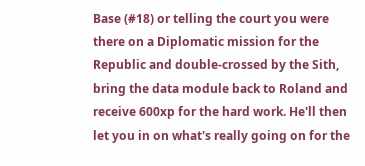Base (#18) or telling the court you were there on a Diplomatic mission for the Republic and double-crossed by the Sith, bring the data module back to Roland and receive 600xp for the hard work. He'll then let you in on what's really going on for the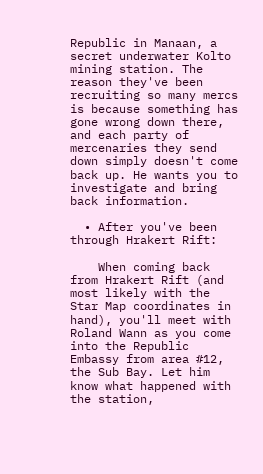Republic in Manaan, a secret underwater Kolto mining station. The reason they've been recruiting so many mercs is because something has gone wrong down there, and each party of mercenaries they send down simply doesn't come back up. He wants you to investigate and bring back information.

  • After you've been through Hrakert Rift:

    When coming back from Hrakert Rift (and most likely with the Star Map coordinates in hand), you'll meet with Roland Wann as you come into the Republic Embassy from area #12, the Sub Bay. Let him know what happened with the station,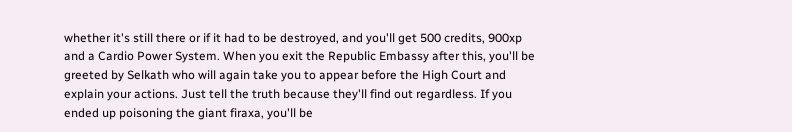whether it's still there or if it had to be destroyed, and you'll get 500 credits, 900xp and a Cardio Power System. When you exit the Republic Embassy after this, you'll be greeted by Selkath who will again take you to appear before the High Court and explain your actions. Just tell the truth because they'll find out regardless. If you ended up poisoning the giant firaxa, you'll be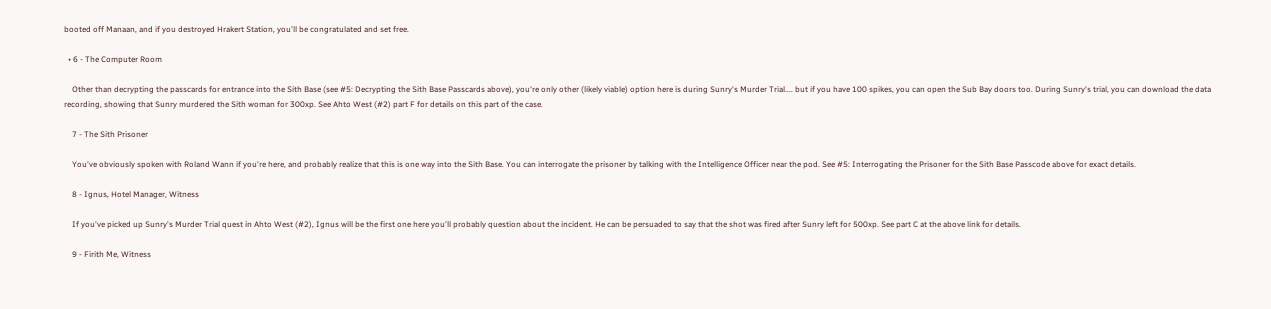booted off Manaan, and if you destroyed Hrakert Station, you'll be congratulated and set free.

  • 6 - The Computer Room

    Other than decrypting the passcards for entrance into the Sith Base (see #5: Decrypting the Sith Base Passcards above), you're only other (likely viable) option here is during Sunry's Murder Trial.... but if you have 100 spikes, you can open the Sub Bay doors too. During Sunry's trial, you can download the data recording, showing that Sunry murdered the Sith woman for 300xp. See Ahto West (#2) part F for details on this part of the case.

    7 - The Sith Prisoner

    You've obviously spoken with Roland Wann if you're here, and probably realize that this is one way into the Sith Base. You can interrogate the prisoner by talking with the Intelligence Officer near the pod. See #5: Interrogating the Prisoner for the Sith Base Passcode above for exact details.

    8 - Ignus, Hotel Manager, Witness

    If you've picked up Sunry's Murder Trial quest in Ahto West (#2), Ignus will be the first one here you'll probably question about the incident. He can be persuaded to say that the shot was fired after Sunry left for 500xp. See part C at the above link for details.

    9 - Firith Me, Witness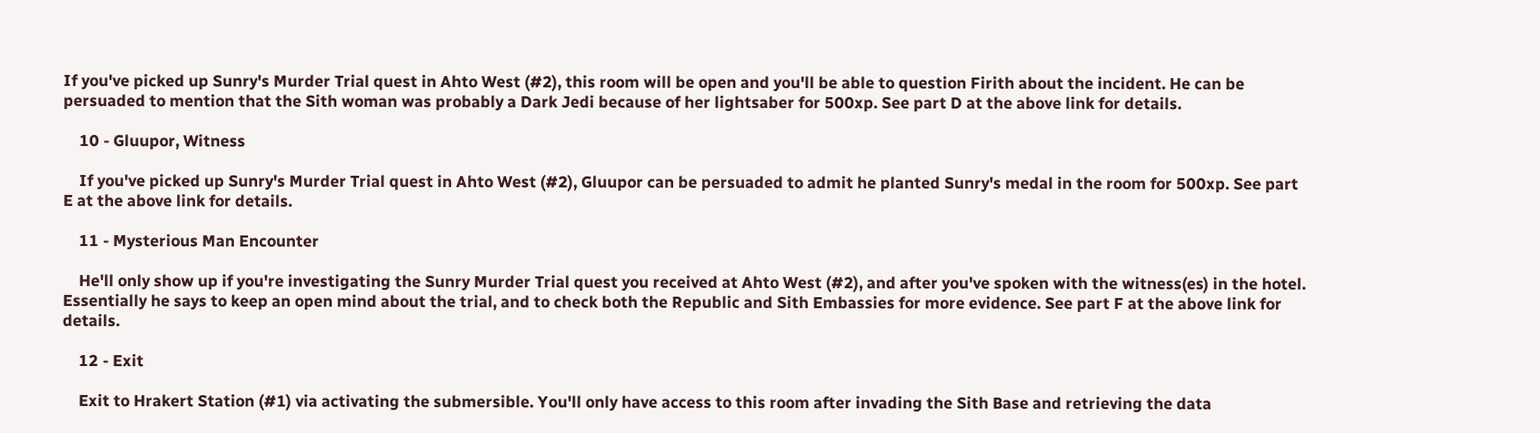If you've picked up Sunry's Murder Trial quest in Ahto West (#2), this room will be open and you'll be able to question Firith about the incident. He can be persuaded to mention that the Sith woman was probably a Dark Jedi because of her lightsaber for 500xp. See part D at the above link for details.

    10 - Gluupor, Witness

    If you've picked up Sunry's Murder Trial quest in Ahto West (#2), Gluupor can be persuaded to admit he planted Sunry's medal in the room for 500xp. See part E at the above link for details.

    11 - Mysterious Man Encounter

    He'll only show up if you're investigating the Sunry Murder Trial quest you received at Ahto West (#2), and after you've spoken with the witness(es) in the hotel. Essentially he says to keep an open mind about the trial, and to check both the Republic and Sith Embassies for more evidence. See part F at the above link for details.

    12 - Exit

    Exit to Hrakert Station (#1) via activating the submersible. You'll only have access to this room after invading the Sith Base and retrieving the data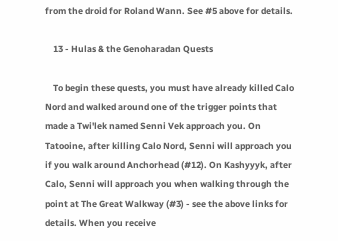from the droid for Roland Wann. See #5 above for details.

    13 - Hulas & the Genoharadan Quests

    To begin these quests, you must have already killed Calo Nord and walked around one of the trigger points that made a Twi'lek named Senni Vek approach you. On Tatooine, after killing Calo Nord, Senni will approach you if you walk around Anchorhead (#12). On Kashyyyk, after Calo, Senni will approach you when walking through the point at The Great Walkway (#3) - see the above links for details. When you receive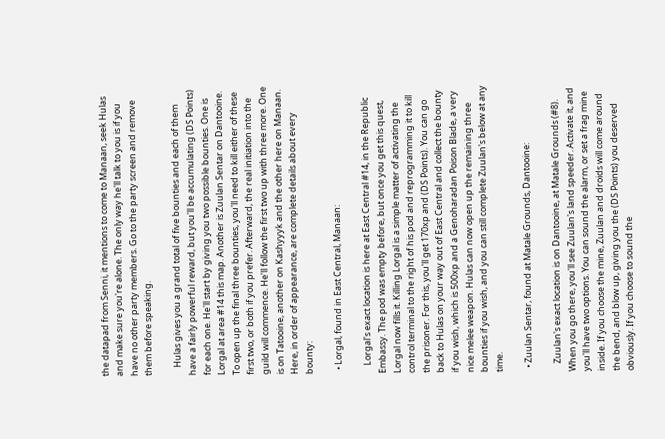the datapad from Senni, it mentions to come to Manaan, seek Hulas and make sure you're alone. The only way he'll talk to you is if you have no other party members. Go to the party screen and remove them before speaking.

    Hulas gives you a grand total of five bounties and each of them have a fairly powerful reward, but you'll be accumulating (DS Points) for each one. He'll start by giving you two possible bounties. One is Lorgal at area #14 this map. Another is Zuulan Sentar on Dantooine. To open up the final three bounties, you'll need to kill either of these first two, or both if you prefer. Afterward, the real initiation into the guild will commence. He'll follow the first two up with three more. One is on Tatooine, another on Kashyyyk and the other here on Manaan. Here, in order of appearance, are complete details about every bounty:

  • Lorgal, found in East Central, Manaan:

    Lorgal's exact location is here at East Central #14, in the Republic Embassy. The pod was empty before, but once you get this quest, Lorgal now fills it. Killing Lorgal is a simple matter of activating the control terminal to the right of his pod and reprogramming it to kill the prisoner. For this, you'll get 170xp and (DS Points). You can go back to Hulas on your way out of East Central and collect the bounty if you wish, which is 500xp and a Genoharadan Poison Blade, a very nice melee weapon. Hulas can now open up the remaining three bounties if you wish, and you can still complete Zuulan's below at any time.

  • Zuulan Sentar, found at Matale Grounds, Dantooine:

    Zuulan's exact location is on Dantooine, at Matale Grounds (#8). When you go there, you'll see Zuulan's land speeder. Activate it, and you'll have two options. You can sound the alarm, or set a frag mine inside. If you choose the mine, Zuulan and droids will come around the bend, and blow up, giving you the (DS Points) you deserved obviously. If you choose to sound the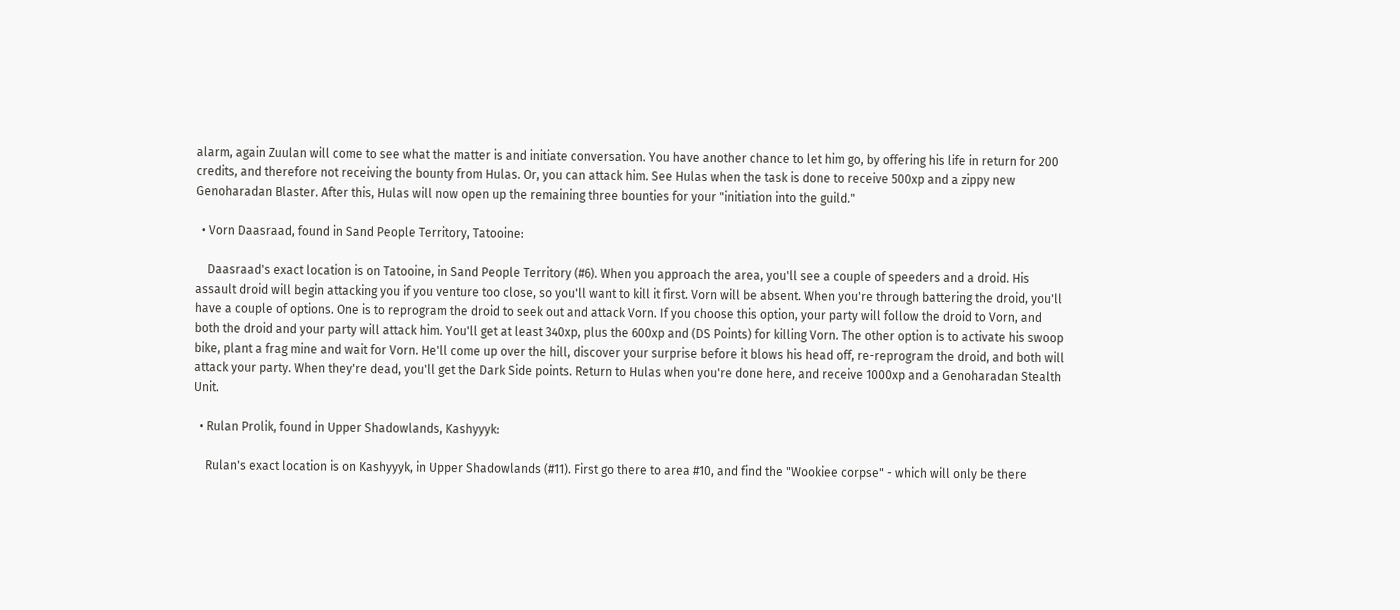alarm, again Zuulan will come to see what the matter is and initiate conversation. You have another chance to let him go, by offering his life in return for 200 credits, and therefore not receiving the bounty from Hulas. Or, you can attack him. See Hulas when the task is done to receive 500xp and a zippy new Genoharadan Blaster. After this, Hulas will now open up the remaining three bounties for your "initiation into the guild."

  • Vorn Daasraad, found in Sand People Territory, Tatooine:

    Daasraad's exact location is on Tatooine, in Sand People Territory (#6). When you approach the area, you'll see a couple of speeders and a droid. His assault droid will begin attacking you if you venture too close, so you'll want to kill it first. Vorn will be absent. When you're through battering the droid, you'll have a couple of options. One is to reprogram the droid to seek out and attack Vorn. If you choose this option, your party will follow the droid to Vorn, and both the droid and your party will attack him. You'll get at least 340xp, plus the 600xp and (DS Points) for killing Vorn. The other option is to activate his swoop bike, plant a frag mine and wait for Vorn. He'll come up over the hill, discover your surprise before it blows his head off, re-reprogram the droid, and both will attack your party. When they're dead, you'll get the Dark Side points. Return to Hulas when you're done here, and receive 1000xp and a Genoharadan Stealth Unit.

  • Rulan Prolik, found in Upper Shadowlands, Kashyyyk:

    Rulan's exact location is on Kashyyyk, in Upper Shadowlands (#11). First go there to area #10, and find the "Wookiee corpse" - which will only be there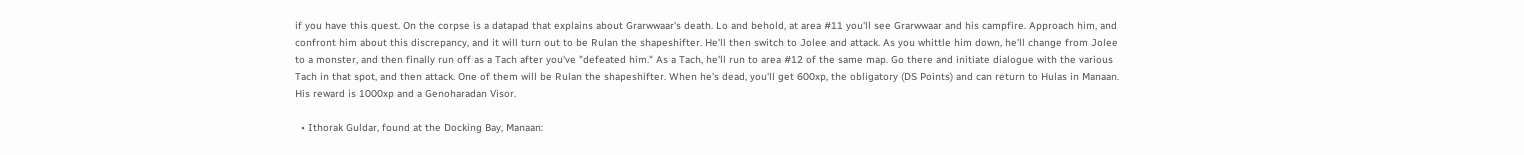if you have this quest. On the corpse is a datapad that explains about Grarwwaar's death. Lo and behold, at area #11 you'll see Grarwwaar and his campfire. Approach him, and confront him about this discrepancy, and it will turn out to be Rulan the shapeshifter. He'll then switch to Jolee and attack. As you whittle him down, he'll change from Jolee to a monster, and then finally run off as a Tach after you've "defeated him." As a Tach, he'll run to area #12 of the same map. Go there and initiate dialogue with the various Tach in that spot, and then attack. One of them will be Rulan the shapeshifter. When he's dead, you'll get 600xp, the obligatory (DS Points) and can return to Hulas in Manaan. His reward is 1000xp and a Genoharadan Visor.

  • Ithorak Guldar, found at the Docking Bay, Manaan: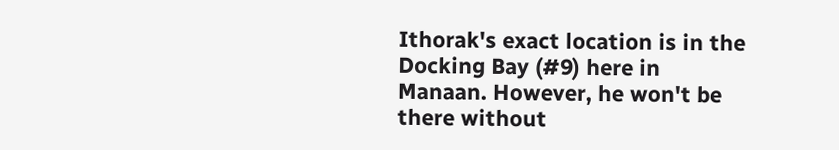Ithorak's exact location is in the Docking Bay (#9) here in Manaan. However, he won't be there without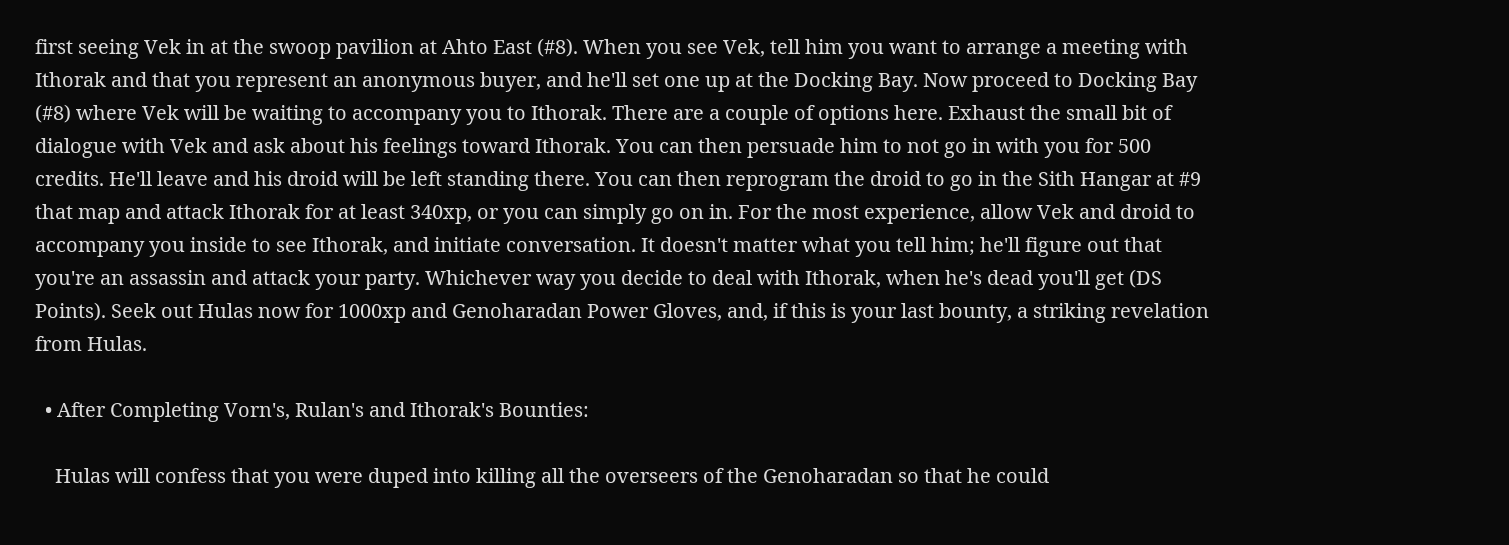first seeing Vek in at the swoop pavilion at Ahto East (#8). When you see Vek, tell him you want to arrange a meeting with Ithorak and that you represent an anonymous buyer, and he'll set one up at the Docking Bay. Now proceed to Docking Bay (#8) where Vek will be waiting to accompany you to Ithorak. There are a couple of options here. Exhaust the small bit of dialogue with Vek and ask about his feelings toward Ithorak. You can then persuade him to not go in with you for 500 credits. He'll leave and his droid will be left standing there. You can then reprogram the droid to go in the Sith Hangar at #9 that map and attack Ithorak for at least 340xp, or you can simply go on in. For the most experience, allow Vek and droid to accompany you inside to see Ithorak, and initiate conversation. It doesn't matter what you tell him; he'll figure out that you're an assassin and attack your party. Whichever way you decide to deal with Ithorak, when he's dead you'll get (DS Points). Seek out Hulas now for 1000xp and Genoharadan Power Gloves, and, if this is your last bounty, a striking revelation from Hulas.

  • After Completing Vorn's, Rulan's and Ithorak's Bounties:

    Hulas will confess that you were duped into killing all the overseers of the Genoharadan so that he could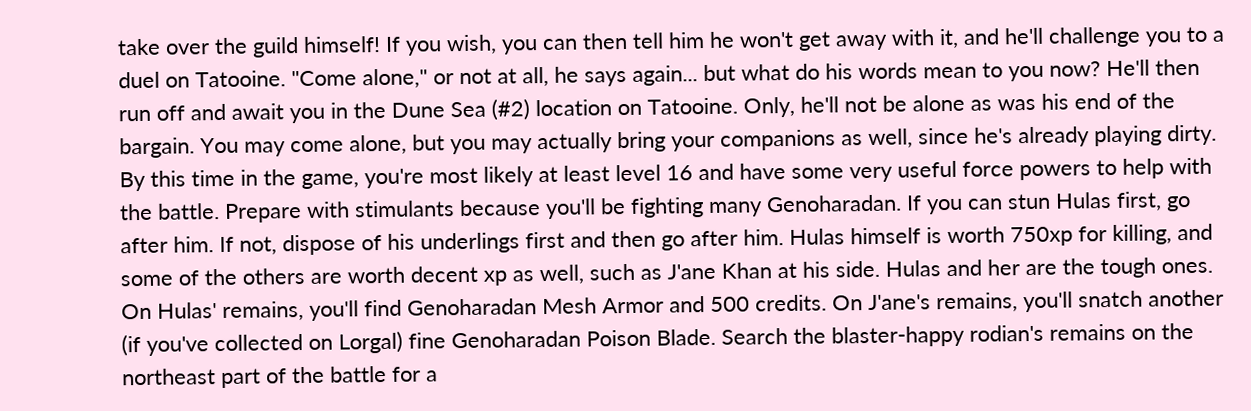take over the guild himself! If you wish, you can then tell him he won't get away with it, and he'll challenge you to a duel on Tatooine. "Come alone," or not at all, he says again... but what do his words mean to you now? He'll then run off and await you in the Dune Sea (#2) location on Tatooine. Only, he'll not be alone as was his end of the bargain. You may come alone, but you may actually bring your companions as well, since he's already playing dirty. By this time in the game, you're most likely at least level 16 and have some very useful force powers to help with the battle. Prepare with stimulants because you'll be fighting many Genoharadan. If you can stun Hulas first, go after him. If not, dispose of his underlings first and then go after him. Hulas himself is worth 750xp for killing, and some of the others are worth decent xp as well, such as J'ane Khan at his side. Hulas and her are the tough ones. On Hulas' remains, you'll find Genoharadan Mesh Armor and 500 credits. On J'ane's remains, you'll snatch another (if you've collected on Lorgal) fine Genoharadan Poison Blade. Search the blaster-happy rodian's remains on the northeast part of the battle for a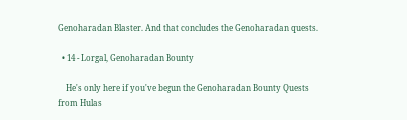Genoharadan Blaster. And that concludes the Genoharadan quests.

  • 14 - Lorgal, Genoharadan Bounty

    He's only here if you've begun the Genoharadan Bounty Quests from Hulas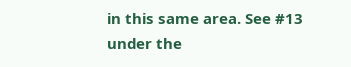in this same area. See #13 under the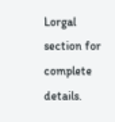Lorgal section for complete details.